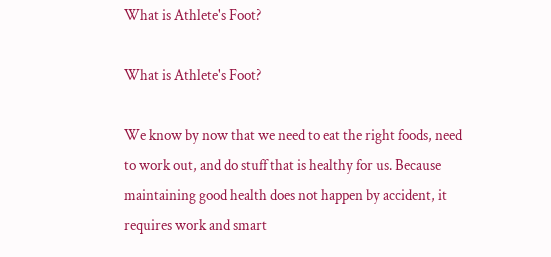What is Athlete's Foot?

What is Athlete's Foot?

We know by now that we need to eat the right foods, need to work out, and do stuff that is healthy for us. Because maintaining good health does not happen by accident, it requires work and smart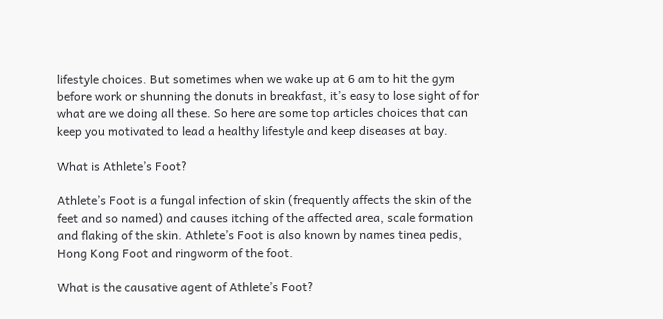lifestyle choices. But sometimes when we wake up at 6 am to hit the gym before work or shunning the donuts in breakfast, it’s easy to lose sight of for what are we doing all these. So here are some top articles choices that can keep you motivated to lead a healthy lifestyle and keep diseases at bay.

What is Athlete’s Foot?

Athlete’s Foot is a fungal infection of skin (frequently affects the skin of the feet and so named) and causes itching of the affected area, scale formation and flaking of the skin. Athlete’s Foot is also known by names tinea pedis, Hong Kong Foot and ringworm of the foot.

What is the causative agent of Athlete’s Foot?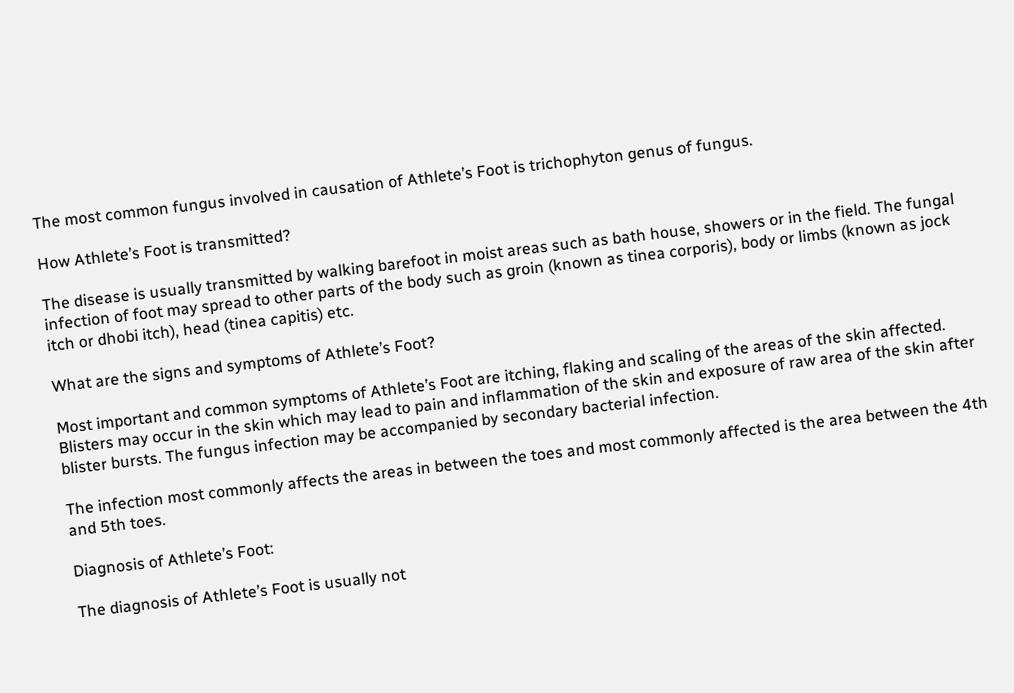The most common fungus involved in causation of Athlete’s Foot is trichophyton genus of fungus.

How Athlete’s Foot is transmitted?

The disease is usually transmitted by walking barefoot in moist areas such as bath house, showers or in the field. The fungal infection of foot may spread to other parts of the body such as groin (known as tinea corporis), body or limbs (known as jock itch or dhobi itch), head (tinea capitis) etc.

What are the signs and symptoms of Athlete’s Foot?

Most important and common symptoms of Athlete’s Foot are itching, flaking and scaling of the areas of the skin affected. Blisters may occur in the skin which may lead to pain and inflammation of the skin and exposure of raw area of the skin after blister bursts. The fungus infection may be accompanied by secondary bacterial infection.

The infection most commonly affects the areas in between the toes and most commonly affected is the area between the 4th and 5th toes.

Diagnosis of Athlete’s Foot:

The diagnosis of Athlete’s Foot is usually not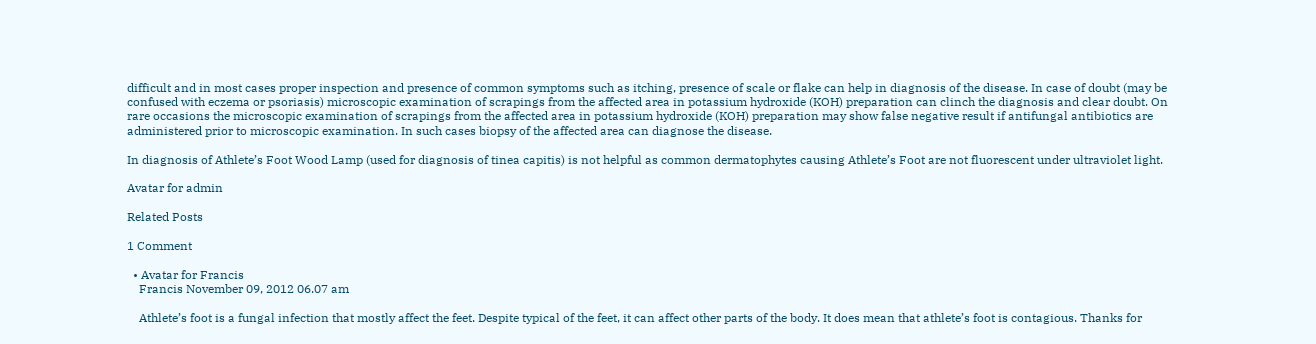difficult and in most cases proper inspection and presence of common symptoms such as itching, presence of scale or flake can help in diagnosis of the disease. In case of doubt (may be confused with eczema or psoriasis) microscopic examination of scrapings from the affected area in potassium hydroxide (KOH) preparation can clinch the diagnosis and clear doubt. On rare occasions the microscopic examination of scrapings from the affected area in potassium hydroxide (KOH) preparation may show false negative result if antifungal antibiotics are administered prior to microscopic examination. In such cases biopsy of the affected area can diagnose the disease.

In diagnosis of Athlete’s Foot Wood Lamp (used for diagnosis of tinea capitis) is not helpful as common dermatophytes causing Athlete’s Foot are not fluorescent under ultraviolet light.

Avatar for admin

Related Posts

1 Comment

  • Avatar for Francis
    Francis November 09, 2012 06.07 am

    Athlete’s foot is a fungal infection that mostly affect the feet. Despite typical of the feet, it can affect other parts of the body. It does mean that athlete’s foot is contagious. Thanks for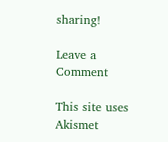sharing!

Leave a Comment

This site uses Akismet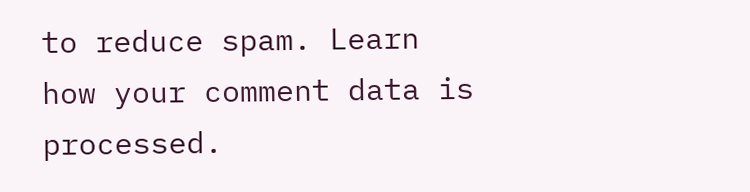to reduce spam. Learn how your comment data is processed.